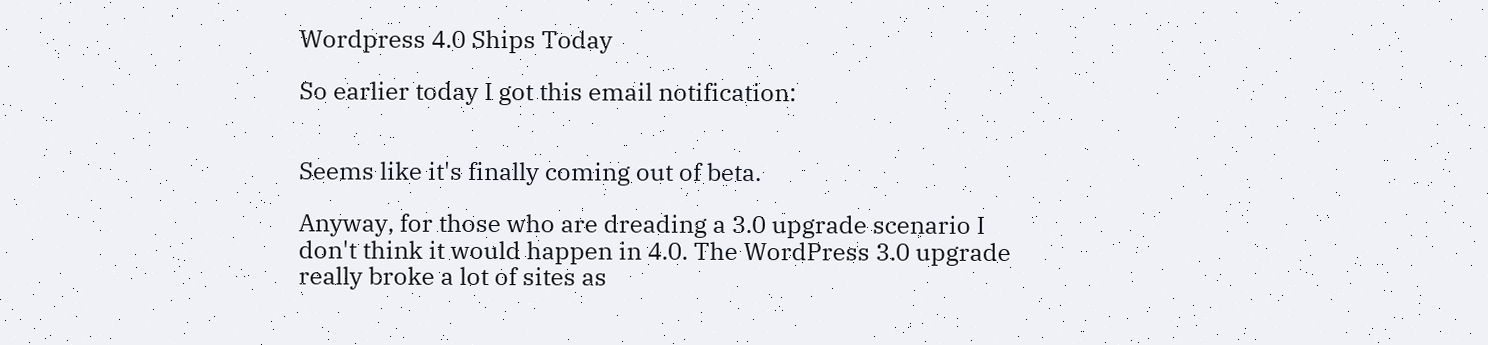Wordpress 4.0 Ships Today

So earlier today I got this email notification:


Seems like it's finally coming out of beta.

Anyway, for those who are dreading a 3.0 upgrade scenario I don't think it would happen in 4.0. The WordPress 3.0 upgrade really broke a lot of sites as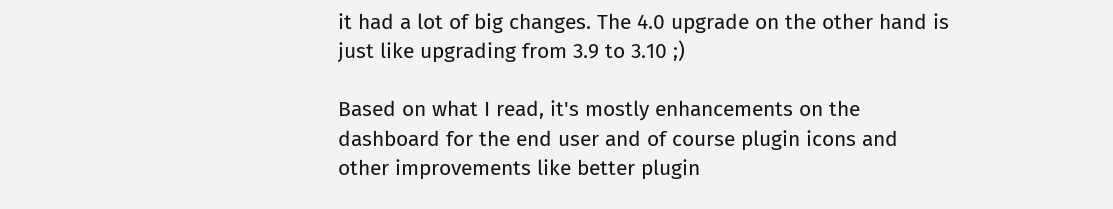it had a lot of big changes. The 4.0 upgrade on the other hand is just like upgrading from 3.9 to 3.10 ;)

Based on what I read, it's mostly enhancements on the dashboard for the end user and of course plugin icons and other improvements like better plugin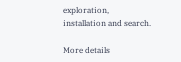exploration, installation and search.

More details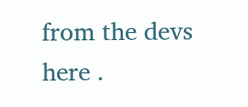from the devs here .